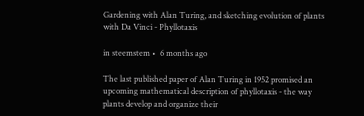Gardening with Alan Turing, and sketching evolution of plants with Da Vinci - Phyllotaxis

in steemstem •  6 months ago

The last published paper of Alan Turing in 1952 promised an upcoming mathematical description of phyllotaxis - the way plants develop and organize their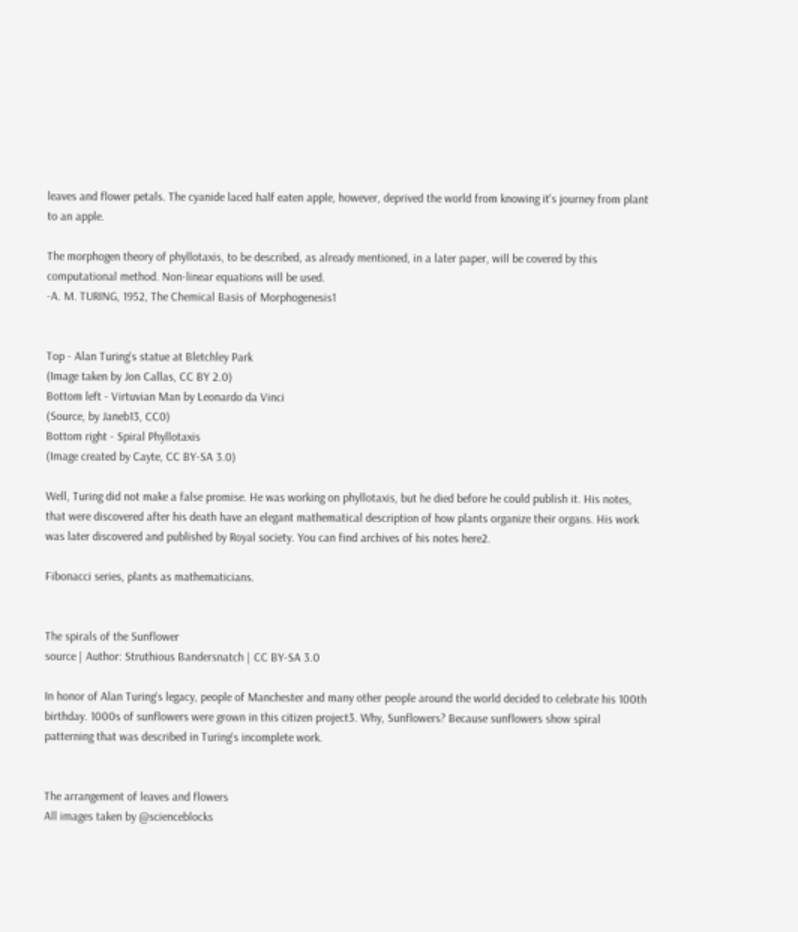leaves and flower petals. The cyanide laced half eaten apple, however, deprived the world from knowing it's journey from plant to an apple.

The morphogen theory of phyllotaxis, to be described, as already mentioned, in a later paper, will be covered by this computational method. Non-linear equations will be used.
-A. M. TURING, 1952, The Chemical Basis of Morphogenesis1


Top - Alan Turing's statue at Bletchley Park
(Image taken by Jon Callas, CC BY 2.0)
Bottom left - Virtuvian Man by Leonardo da Vinci
(Source, by Janeb13, CC0)
Bottom right - Spiral Phyllotaxis
(Image created by Cayte, CC BY-SA 3.0)

Well, Turing did not make a false promise. He was working on phyllotaxis, but he died before he could publish it. His notes, that were discovered after his death have an elegant mathematical description of how plants organize their organs. His work was later discovered and published by Royal society. You can find archives of his notes here2.

Fibonacci series, plants as mathematicians.


The spirals of the Sunflower
source | Author: Struthious Bandersnatch | CC BY-SA 3.0

In honor of Alan Turing's legacy, people of Manchester and many other people around the world decided to celebrate his 100th birthday. 1000s of sunflowers were grown in this citizen project3. Why, Sunflowers? Because sunflowers show spiral patterning that was described in Turing's incomplete work.


The arrangement of leaves and flowers
All images taken by @scienceblocks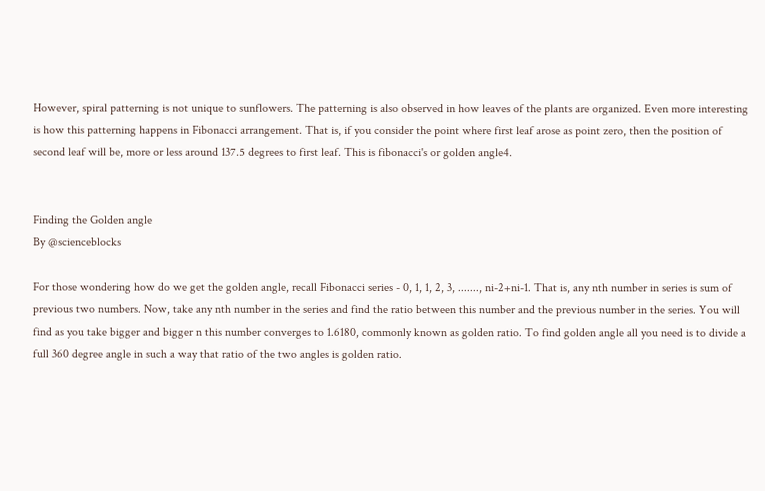However, spiral patterning is not unique to sunflowers. The patterning is also observed in how leaves of the plants are organized. Even more interesting is how this patterning happens in Fibonacci arrangement. That is, if you consider the point where first leaf arose as point zero, then the position of second leaf will be, more or less around 137.5 degrees to first leaf. This is fibonacci's or golden angle4.


Finding the Golden angle
By @scienceblocks

For those wondering how do we get the golden angle, recall Fibonacci series - 0, 1, 1, 2, 3, ......., ni-2+ni-1. That is, any nth number in series is sum of previous two numbers. Now, take any nth number in the series and find the ratio between this number and the previous number in the series. You will find as you take bigger and bigger n this number converges to 1.6180, commonly known as golden ratio. To find golden angle all you need is to divide a full 360 degree angle in such a way that ratio of the two angles is golden ratio.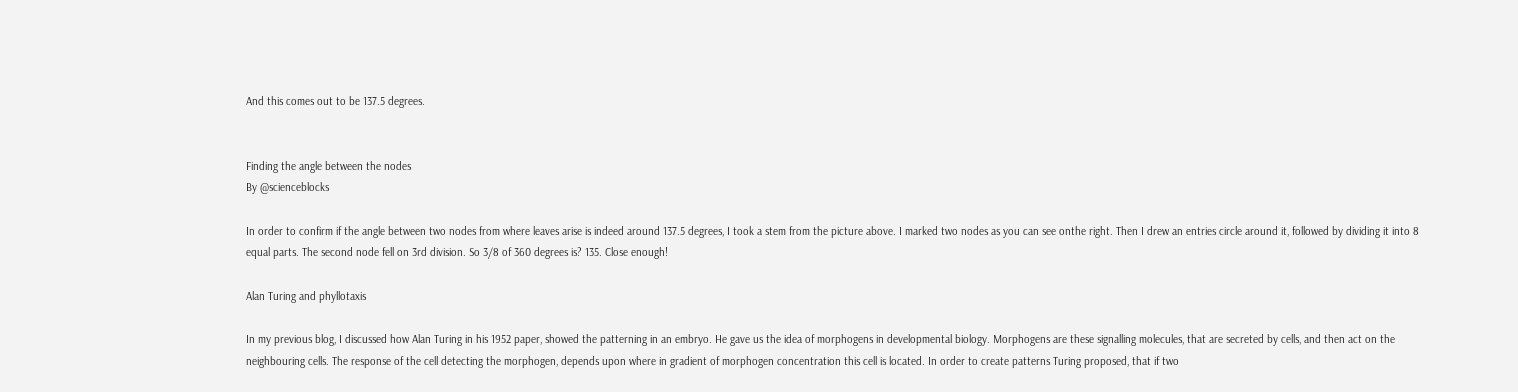And this comes out to be 137.5 degrees.


Finding the angle between the nodes
By @scienceblocks

In order to confirm if the angle between two nodes from where leaves arise is indeed around 137.5 degrees, I took a stem from the picture above. I marked two nodes as you can see onthe right. Then I drew an entries circle around it, followed by dividing it into 8 equal parts. The second node fell on 3rd division. So 3/8 of 360 degrees is? 135. Close enough!

Alan Turing and phyllotaxis

In my previous blog, I discussed how Alan Turing in his 1952 paper, showed the patterning in an embryo. He gave us the idea of morphogens in developmental biology. Morphogens are these signalling molecules, that are secreted by cells, and then act on the neighbouring cells. The response of the cell detecting the morphogen, depends upon where in gradient of morphogen concentration this cell is located. In order to create patterns Turing proposed, that if two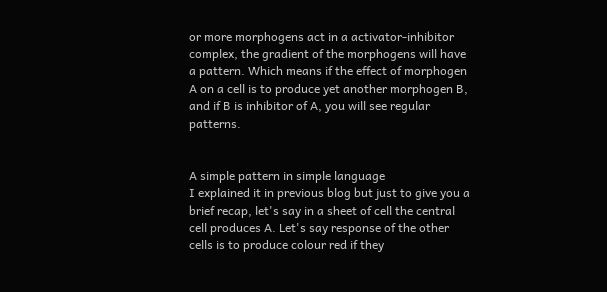or more morphogens act in a activator-inhibitor complex, the gradient of the morphogens will have a pattern. Which means if the effect of morphogen A on a cell is to produce yet another morphogen B, and if B is inhibitor of A, you will see regular patterns.


A simple pattern in simple language
I explained it in previous blog but just to give you a brief recap, let's say in a sheet of cell the central cell produces A. Let's say response of the other cells is to produce colour red if they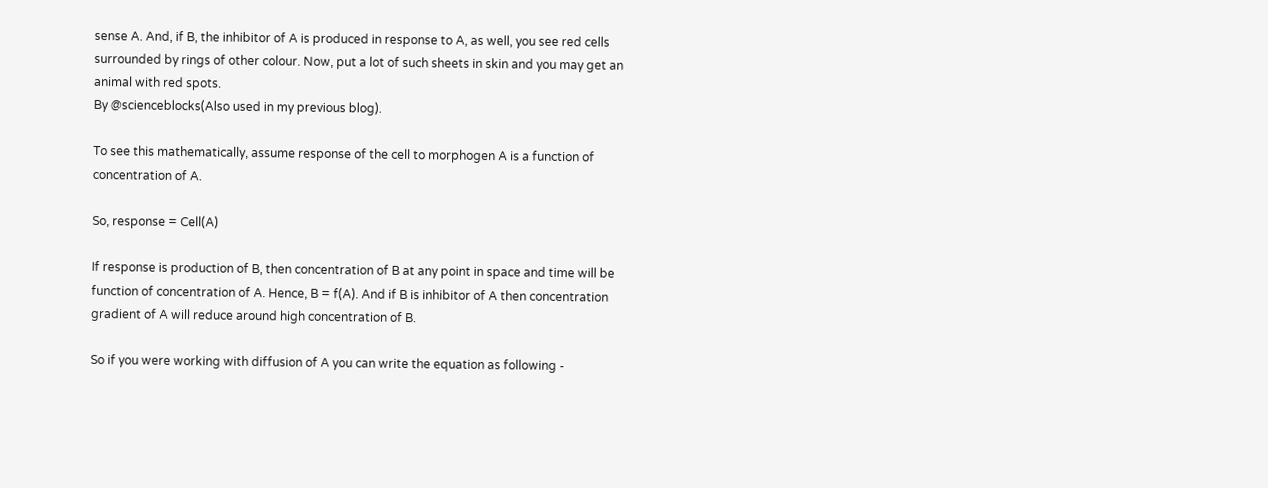sense A. And, if B, the inhibitor of A is produced in response to A, as well, you see red cells surrounded by rings of other colour. Now, put a lot of such sheets in skin and you may get an animal with red spots.
By @scienceblocks(Also used in my previous blog).

To see this mathematically, assume response of the cell to morphogen A is a function of concentration of A.

So, response = Cell(A)

If response is production of B, then concentration of B at any point in space and time will be function of concentration of A. Hence, B = f(A). And if B is inhibitor of A then concentration gradient of A will reduce around high concentration of B.

So if you were working with diffusion of A you can write the equation as following -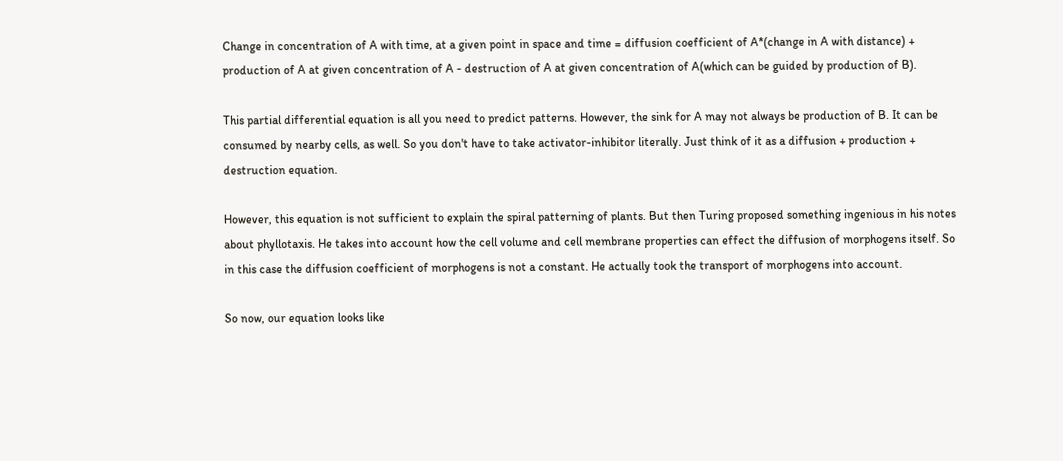Change in concentration of A with time, at a given point in space and time = diffusion coefficient of A*(change in A with distance) + production of A at given concentration of A - destruction of A at given concentration of A(which can be guided by production of B).

This partial differential equation is all you need to predict patterns. However, the sink for A may not always be production of B. It can be consumed by nearby cells, as well. So you don't have to take activator-inhibitor literally. Just think of it as a diffusion + production + destruction equation.

However, this equation is not sufficient to explain the spiral patterning of plants. But then Turing proposed something ingenious in his notes about phyllotaxis. He takes into account how the cell volume and cell membrane properties can effect the diffusion of morphogens itself. So in this case the diffusion coefficient of morphogens is not a constant. He actually took the transport of morphogens into account.

So now, our equation looks like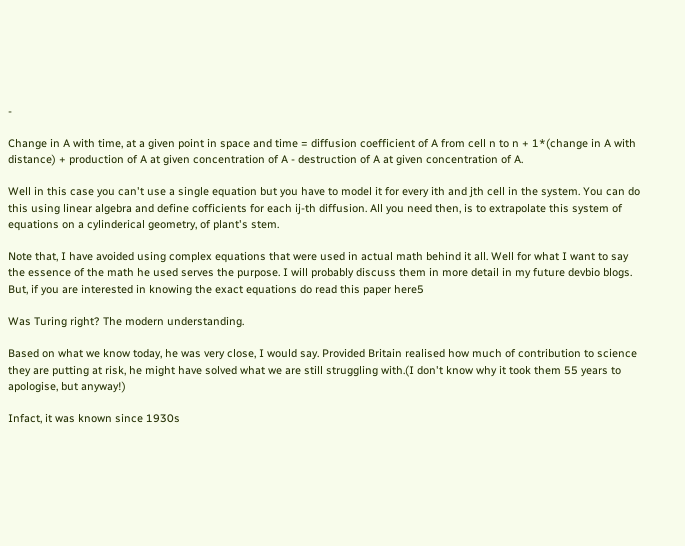-

Change in A with time, at a given point in space and time = diffusion coefficient of A from cell n to n + 1*(change in A with distance) + production of A at given concentration of A - destruction of A at given concentration of A.

Well in this case you can't use a single equation but you have to model it for every ith and jth cell in the system. You can do this using linear algebra and define cofficients for each ij-th diffusion. All you need then, is to extrapolate this system of equations on a cylinderical geometry, of plant's stem.

Note that, I have avoided using complex equations that were used in actual math behind it all. Well for what I want to say the essence of the math he used serves the purpose. I will probably discuss them in more detail in my future devbio blogs. But, if you are interested in knowing the exact equations do read this paper here5

Was Turing right? The modern understanding.

Based on what we know today, he was very close, I would say. Provided Britain realised how much of contribution to science they are putting at risk, he might have solved what we are still struggling with.(I don't know why it took them 55 years to apologise, but anyway!)

Infact, it was known since 1930s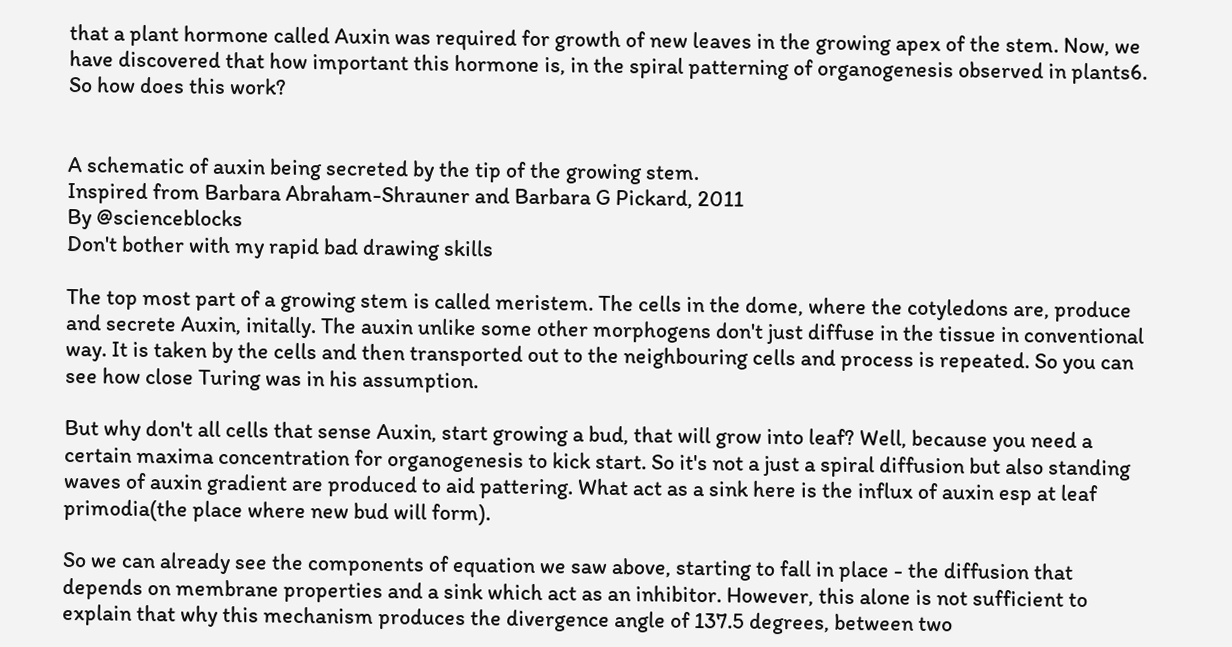that a plant hormone called Auxin was required for growth of new leaves in the growing apex of the stem. Now, we have discovered that how important this hormone is, in the spiral patterning of organogenesis observed in plants6. So how does this work?


A schematic of auxin being secreted by the tip of the growing stem.
Inspired from Barbara Abraham-Shrauner and Barbara G Pickard, 2011
By @scienceblocks
Don't bother with my rapid bad drawing skills

The top most part of a growing stem is called meristem. The cells in the dome, where the cotyledons are, produce and secrete Auxin, initally. The auxin unlike some other morphogens don't just diffuse in the tissue in conventional way. It is taken by the cells and then transported out to the neighbouring cells and process is repeated. So you can see how close Turing was in his assumption.

But why don't all cells that sense Auxin, start growing a bud, that will grow into leaf? Well, because you need a certain maxima concentration for organogenesis to kick start. So it's not a just a spiral diffusion but also standing waves of auxin gradient are produced to aid pattering. What act as a sink here is the influx of auxin esp at leaf primodia(the place where new bud will form).

So we can already see the components of equation we saw above, starting to fall in place - the diffusion that depends on membrane properties and a sink which act as an inhibitor. However, this alone is not sufficient to explain that why this mechanism produces the divergence angle of 137.5 degrees, between two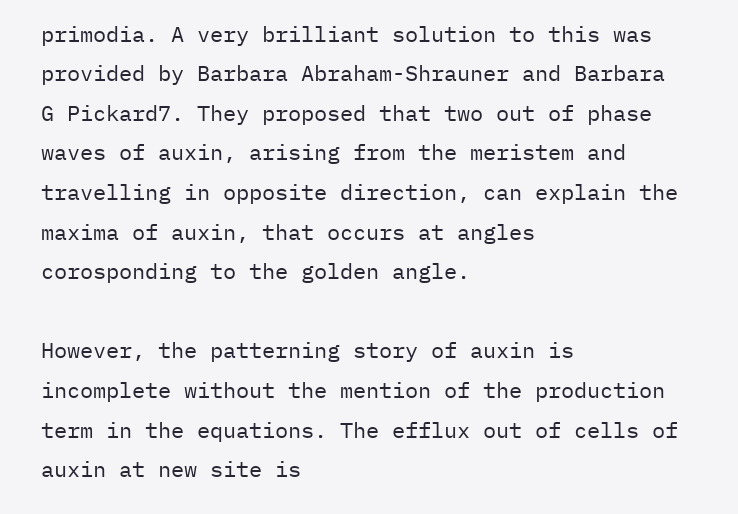primodia. A very brilliant solution to this was provided by Barbara Abraham-Shrauner and Barbara G Pickard7. They proposed that two out of phase waves of auxin, arising from the meristem and travelling in opposite direction, can explain the maxima of auxin, that occurs at angles corosponding to the golden angle.

However, the patterning story of auxin is incomplete without the mention of the production term in the equations. The efflux out of cells of auxin at new site is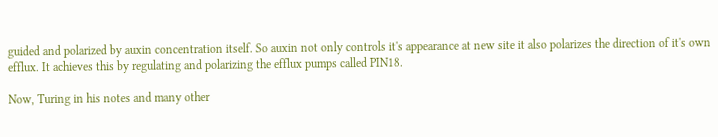guided and polarized by auxin concentration itself. So auxin not only controls it's appearance at new site it also polarizes the direction of it's own efflux. It achieves this by regulating and polarizing the efflux pumps called PIN18.

Now, Turing in his notes and many other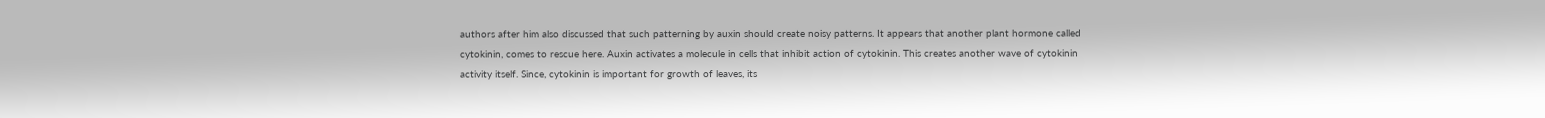authors after him also discussed that such patterning by auxin should create noisy patterns. It appears that another plant hormone called cytokinin, comes to rescue here. Auxin activates a molecule in cells that inhibit action of cytokinin. This creates another wave of cytokinin activity itself. Since, cytokinin is important for growth of leaves, its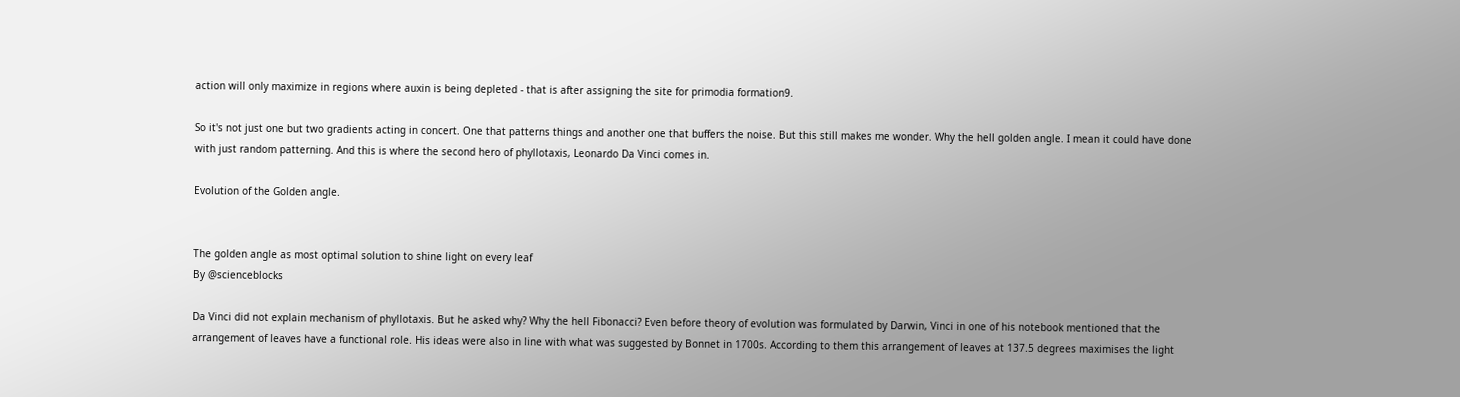action will only maximize in regions where auxin is being depleted - that is after assigning the site for primodia formation9.

So it's not just one but two gradients acting in concert. One that patterns things and another one that buffers the noise. But this still makes me wonder. Why the hell golden angle. I mean it could have done with just random patterning. And this is where the second hero of phyllotaxis, Leonardo Da Vinci comes in.

Evolution of the Golden angle.


The golden angle as most optimal solution to shine light on every leaf
By @scienceblocks

Da Vinci did not explain mechanism of phyllotaxis. But he asked why? Why the hell Fibonacci? Even before theory of evolution was formulated by Darwin, Vinci in one of his notebook mentioned that the arrangement of leaves have a functional role. His ideas were also in line with what was suggested by Bonnet in 1700s. According to them this arrangement of leaves at 137.5 degrees maximises the light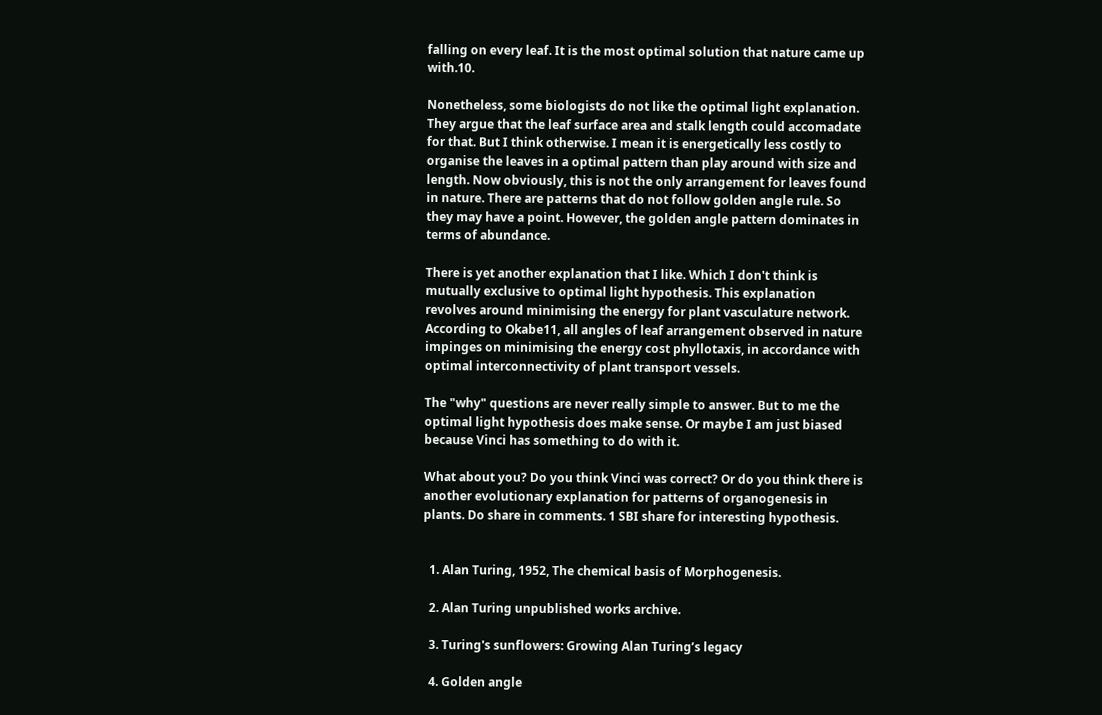falling on every leaf. It is the most optimal solution that nature came up with.10.

Nonetheless, some biologists do not like the optimal light explanation. They argue that the leaf surface area and stalk length could accomadate for that. But I think otherwise. I mean it is energetically less costly to organise the leaves in a optimal pattern than play around with size and length. Now obviously, this is not the only arrangement for leaves found in nature. There are patterns that do not follow golden angle rule. So they may have a point. However, the golden angle pattern dominates in terms of abundance.

There is yet another explanation that I like. Which I don't think is mutually exclusive to optimal light hypothesis. This explanation revolves around minimising the energy for plant vasculature network. According to Okabe11, all angles of leaf arrangement observed in nature impinges on minimising the energy cost phyllotaxis, in accordance with optimal interconnectivity of plant transport vessels.

The "why" questions are never really simple to answer. But to me the optimal light hypothesis does make sense. Or maybe I am just biased because Vinci has something to do with it.

What about you? Do you think Vinci was correct? Or do you think there is another evolutionary explanation for patterns of organogenesis in plants. Do share in comments. 1 SBI share for interesting hypothesis.


  1. Alan Turing, 1952, The chemical basis of Morphogenesis.

  2. Alan Turing unpublished works archive.

  3. Turing's sunflowers: Growing Alan Turing’s legacy

  4. Golden angle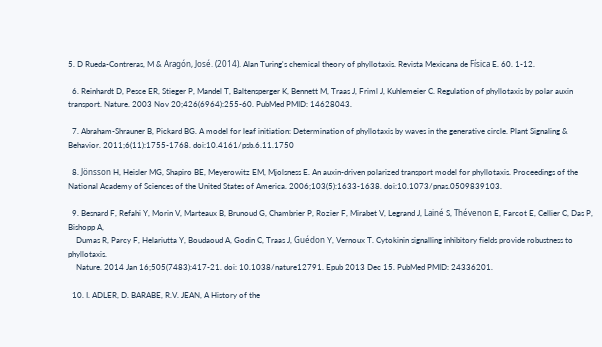5. D Rueda-Contreras, M & Aragón, José. (2014). Alan Turing's chemical theory of phyllotaxis. Revista Mexicana de Física E. 60. 1-12.

  6. Reinhardt D, Pesce ER, Stieger P, Mandel T, Baltensperger K, Bennett M, Traas J, Friml J, Kuhlemeier C. Regulation of phyllotaxis by polar auxin transport. Nature. 2003 Nov 20;426(6964):255-60. PubMed PMID: 14628043.

  7. Abraham-Shrauner B, Pickard BG. A model for leaf initiation: Determination of phyllotaxis by waves in the generative circle. Plant Signaling & Behavior. 2011;6(11):1755-1768. doi:10.4161/psb.6.11.1750

  8. Jönsson H, Heisler MG, Shapiro BE, Meyerowitz EM, Mjolsness E. An auxin-driven polarized transport model for phyllotaxis. Proceedings of the National Academy of Sciences of the United States of America. 2006;103(5):1633-1638. doi:10.1073/pnas.0509839103.

  9. Besnard F, Refahi Y, Morin V, Marteaux B, Brunoud G, Chambrier P, Rozier F, Mirabet V, Legrand J, Lainé S, Thévenon E, Farcot E, Cellier C, Das P, Bishopp A,
    Dumas R, Parcy F, Helariutta Y, Boudaoud A, Godin C, Traas J, Guédon Y, Vernoux T. Cytokinin signalling inhibitory fields provide robustness to phyllotaxis.
    Nature. 2014 Jan 16;505(7483):417-21. doi: 10.1038/nature12791. Epub 2013 Dec 15. PubMed PMID: 24336201.

  10. I. ADLER, D. BARABE, R.V. JEAN, A History of the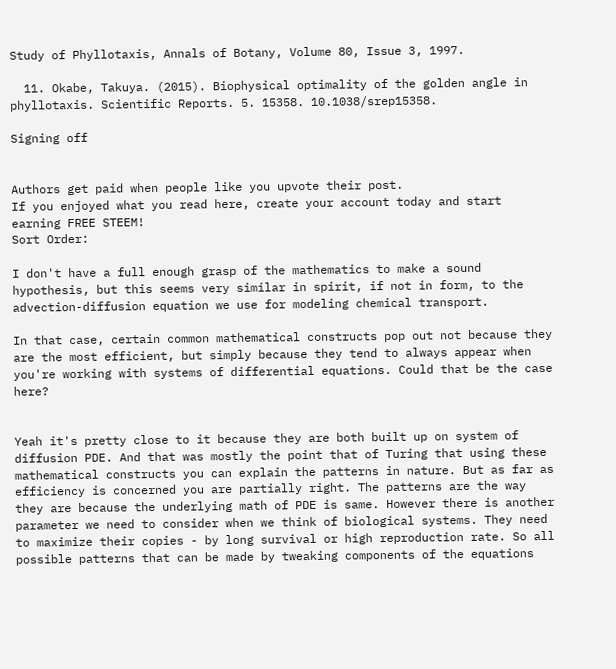Study of Phyllotaxis, Annals of Botany, Volume 80, Issue 3, 1997.

  11. Okabe, Takuya. (2015). Biophysical optimality of the golden angle in phyllotaxis. Scientific Reports. 5. 15358. 10.1038/srep15358.

Signing off


Authors get paid when people like you upvote their post.
If you enjoyed what you read here, create your account today and start earning FREE STEEM!
Sort Order:

I don't have a full enough grasp of the mathematics to make a sound hypothesis, but this seems very similar in spirit, if not in form, to the advection-diffusion equation we use for modeling chemical transport.

In that case, certain common mathematical constructs pop out not because they are the most efficient, but simply because they tend to always appear when you're working with systems of differential equations. Could that be the case here?


Yeah it's pretty close to it because they are both built up on system of diffusion PDE. And that was mostly the point that of Turing that using these mathematical constructs you can explain the patterns in nature. But as far as efficiency is concerned you are partially right. The patterns are the way they are because the underlying math of PDE is same. However there is another parameter we need to consider when we think of biological systems. They need to maximize their copies - by long survival or high reproduction rate. So all possible patterns that can be made by tweaking components of the equations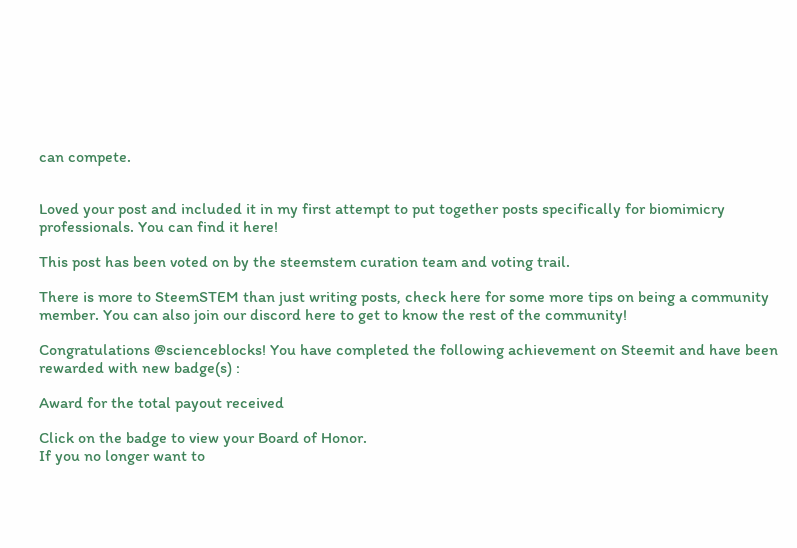can compete.


Loved your post and included it in my first attempt to put together posts specifically for biomimicry professionals. You can find it here!

This post has been voted on by the steemstem curation team and voting trail.

There is more to SteemSTEM than just writing posts, check here for some more tips on being a community member. You can also join our discord here to get to know the rest of the community!

Congratulations @scienceblocks! You have completed the following achievement on Steemit and have been rewarded with new badge(s) :

Award for the total payout received

Click on the badge to view your Board of Honor.
If you no longer want to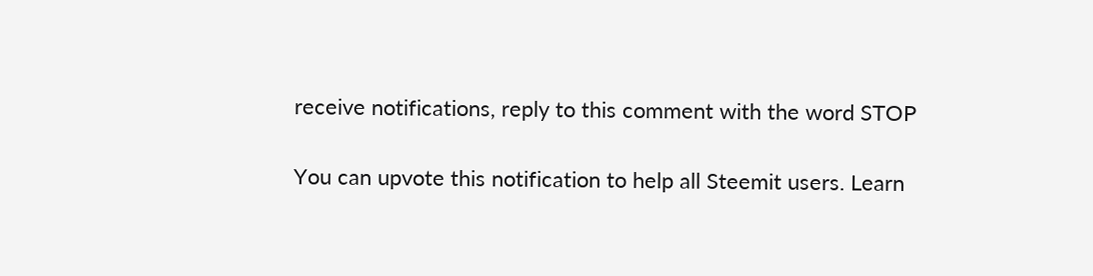receive notifications, reply to this comment with the word STOP

You can upvote this notification to help all Steemit users. Learn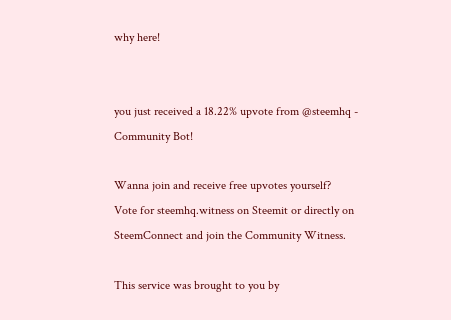why here!


you just received a 18.22% upvote from @steemhq - Community Bot!

Wanna join and receive free upvotes yourself?
Vote for steemhq.witness on Steemit or directly on SteemConnect and join the Community Witness.

This service was brought to you by